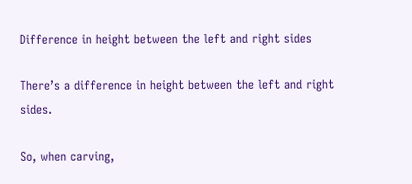Difference in height between the left and right sides

There’s a difference in height between the left and right sides.

So, when carving,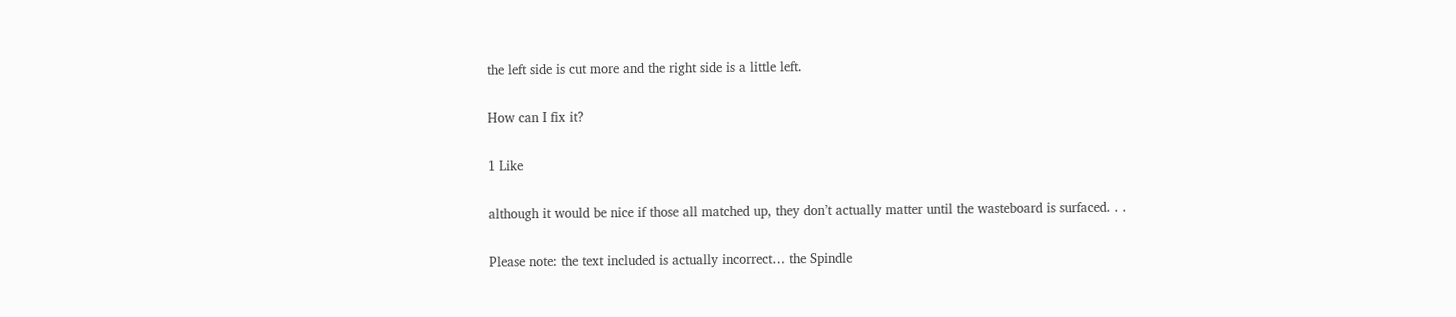the left side is cut more and the right side is a little left.

How can I fix it?

1 Like

although it would be nice if those all matched up, they don’t actually matter until the wasteboard is surfaced. . .

Please note: the text included is actually incorrect… the Spindle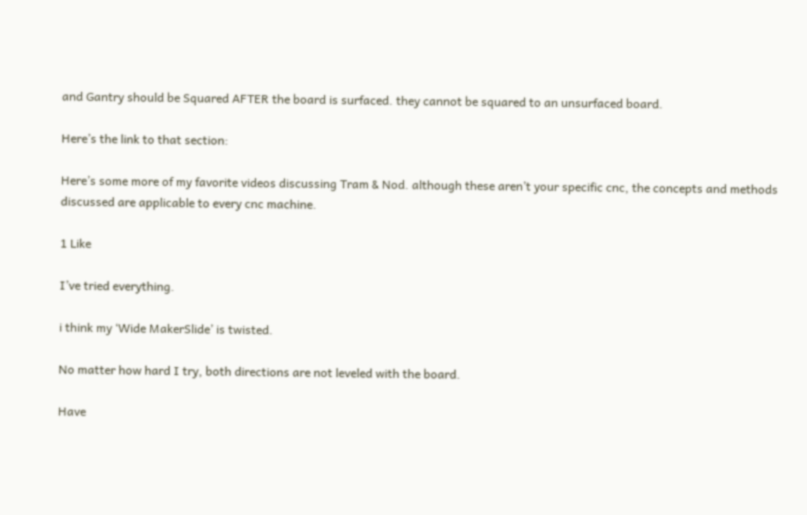and Gantry should be Squared AFTER the board is surfaced. they cannot be squared to an unsurfaced board.

Here’s the link to that section:

Here’s some more of my favorite videos discussing Tram & Nod. although these aren’t your specific cnc, the concepts and methods discussed are applicable to every cnc machine.

1 Like

I’ve tried everything.

i think my ‘Wide MakerSlide’ is twisted.

No matter how hard I try, both directions are not leveled with the board.

Have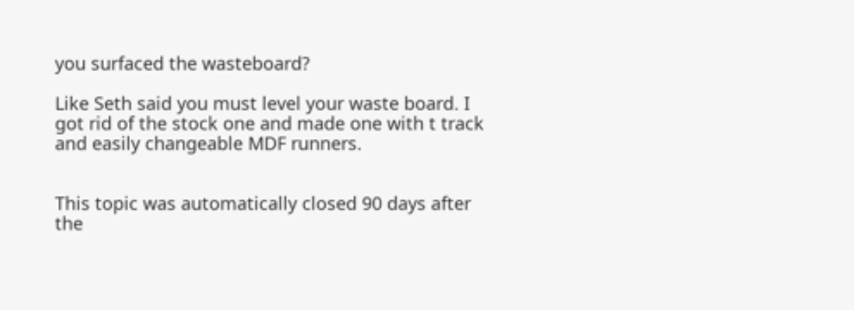you surfaced the wasteboard?

Like Seth said you must level your waste board. I got rid of the stock one and made one with t track and easily changeable MDF runners.


This topic was automatically closed 90 days after the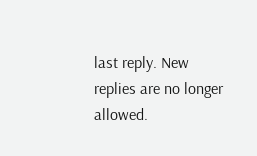last reply. New replies are no longer allowed.